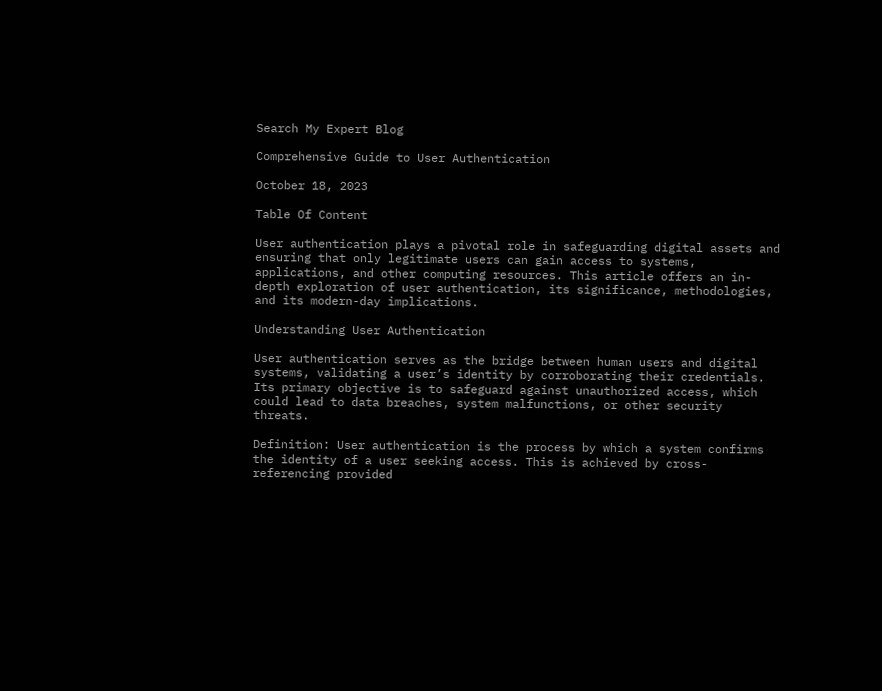Search My Expert Blog

Comprehensive Guide to User Authentication

October 18, 2023

Table Of Content

User authentication plays a pivotal role in safeguarding digital assets and ensuring that only legitimate users can gain access to systems, applications, and other computing resources. This article offers an in-depth exploration of user authentication, its significance, methodologies, and its modern-day implications.

Understanding User Authentication

User authentication serves as the bridge between human users and digital systems, validating a user’s identity by corroborating their credentials. Its primary objective is to safeguard against unauthorized access, which could lead to data breaches, system malfunctions, or other security threats.

Definition: User authentication is the process by which a system confirms the identity of a user seeking access. This is achieved by cross-referencing provided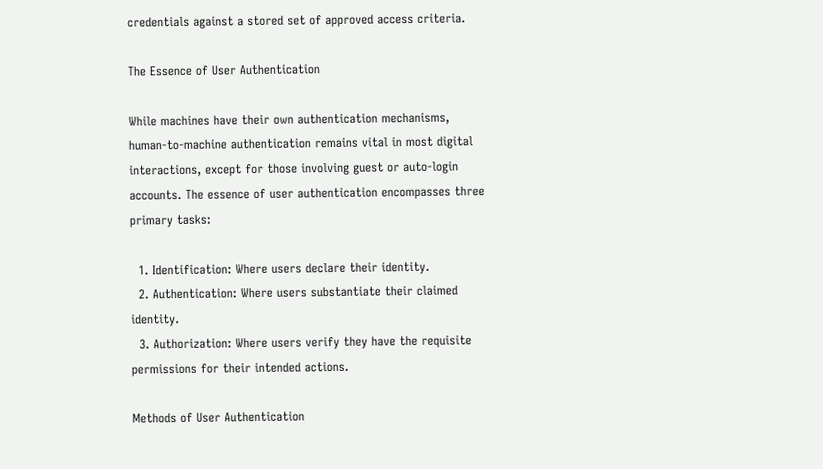credentials against a stored set of approved access criteria.

The Essence of User Authentication

While machines have their own authentication mechanisms, human-to-machine authentication remains vital in most digital interactions, except for those involving guest or auto-login accounts. The essence of user authentication encompasses three primary tasks:

  1. Identification: Where users declare their identity.
  2. Authentication: Where users substantiate their claimed identity.
  3. Authorization: Where users verify they have the requisite permissions for their intended actions.

Methods of User Authentication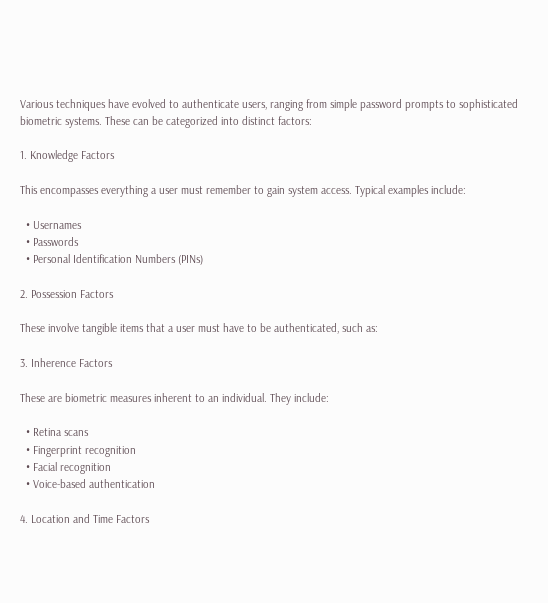Various techniques have evolved to authenticate users, ranging from simple password prompts to sophisticated biometric systems. These can be categorized into distinct factors:

1. Knowledge Factors

This encompasses everything a user must remember to gain system access. Typical examples include:

  • Usernames
  • Passwords
  • Personal Identification Numbers (PINs)

2. Possession Factors

These involve tangible items that a user must have to be authenticated, such as:

3. Inherence Factors

These are biometric measures inherent to an individual. They include:

  • Retina scans
  • Fingerprint recognition
  • Facial recognition
  • Voice-based authentication

4. Location and Time Factors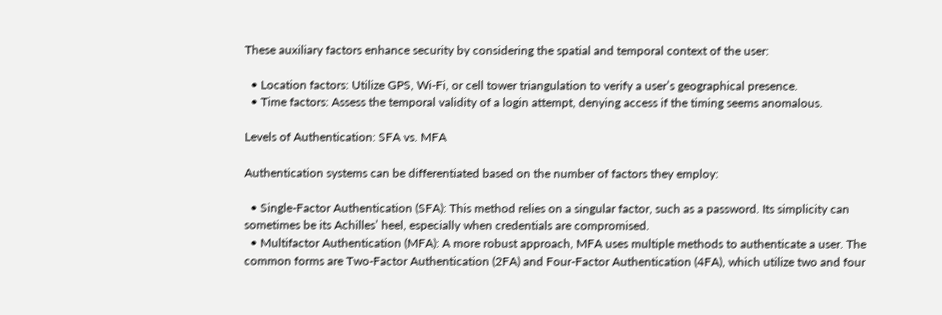These auxiliary factors enhance security by considering the spatial and temporal context of the user:

  • Location factors: Utilize GPS, Wi-Fi, or cell tower triangulation to verify a user’s geographical presence.
  • Time factors: Assess the temporal validity of a login attempt, denying access if the timing seems anomalous.

Levels of Authentication: SFA vs. MFA

Authentication systems can be differentiated based on the number of factors they employ:

  • Single-Factor Authentication (SFA): This method relies on a singular factor, such as a password. Its simplicity can sometimes be its Achilles’ heel, especially when credentials are compromised.
  • Multifactor Authentication (MFA): A more robust approach, MFA uses multiple methods to authenticate a user. The common forms are Two-Factor Authentication (2FA) and Four-Factor Authentication (4FA), which utilize two and four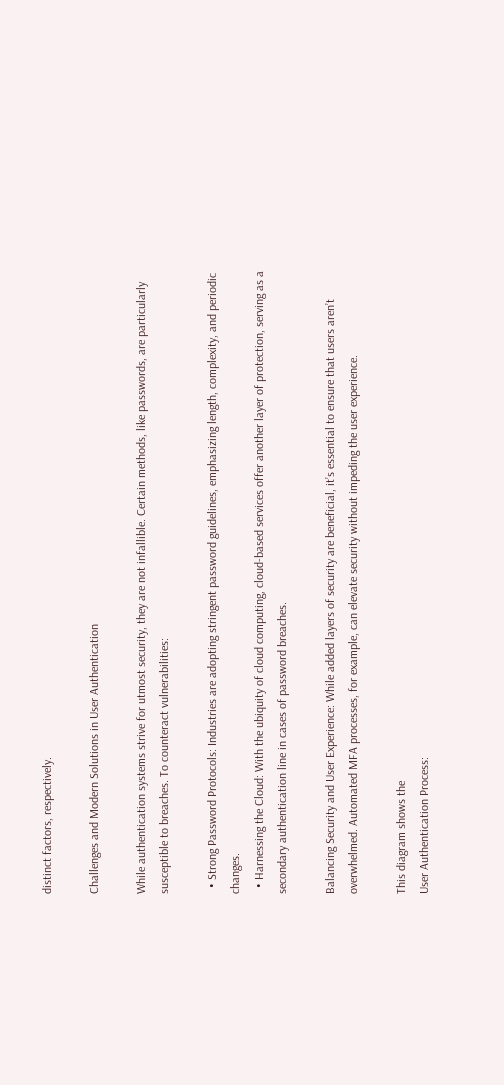distinct factors, respectively.

Challenges and Modern Solutions in User Authentication

While authentication systems strive for utmost security, they are not infallible. Certain methods, like passwords, are particularly susceptible to breaches. To counteract vulnerabilities:

  • Strong Password Protocols: Industries are adopting stringent password guidelines, emphasizing length, complexity, and periodic changes.
  • Harnessing the Cloud: With the ubiquity of cloud computing, cloud-based services offer another layer of protection, serving as a secondary authentication line in cases of password breaches.

Balancing Security and User Experience: While added layers of security are beneficial, it’s essential to ensure that users aren’t overwhelmed. Automated MFA processes, for example, can elevate security without impeding the user experience.

This diagram shows the
User Authentication Process: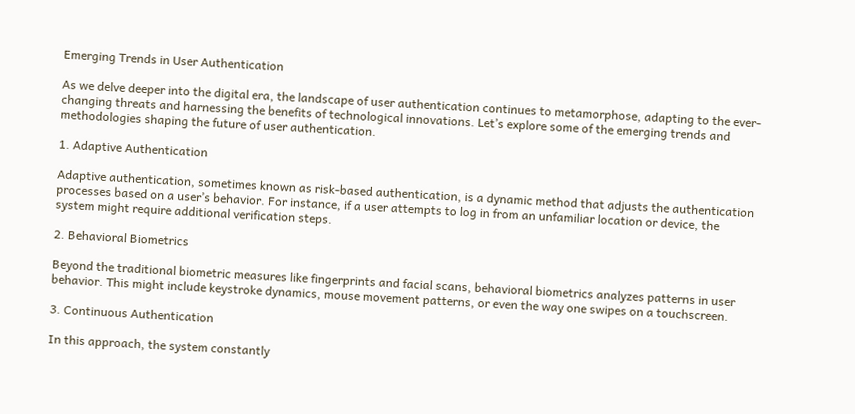Emerging Trends in User Authentication

As we delve deeper into the digital era, the landscape of user authentication continues to metamorphose, adapting to the ever-changing threats and harnessing the benefits of technological innovations. Let’s explore some of the emerging trends and methodologies shaping the future of user authentication.

1. Adaptive Authentication

Adaptive authentication, sometimes known as risk-based authentication, is a dynamic method that adjusts the authentication processes based on a user’s behavior. For instance, if a user attempts to log in from an unfamiliar location or device, the system might require additional verification steps.

2. Behavioral Biometrics

Beyond the traditional biometric measures like fingerprints and facial scans, behavioral biometrics analyzes patterns in user behavior. This might include keystroke dynamics, mouse movement patterns, or even the way one swipes on a touchscreen.

3. Continuous Authentication

In this approach, the system constantly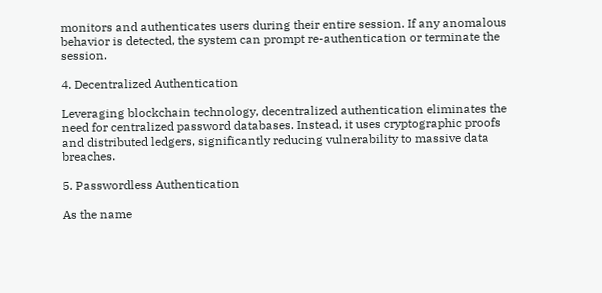monitors and authenticates users during their entire session. If any anomalous behavior is detected, the system can prompt re-authentication or terminate the session.

4. Decentralized Authentication

Leveraging blockchain technology, decentralized authentication eliminates the need for centralized password databases. Instead, it uses cryptographic proofs and distributed ledgers, significantly reducing vulnerability to massive data breaches.

5. Passwordless Authentication

As the name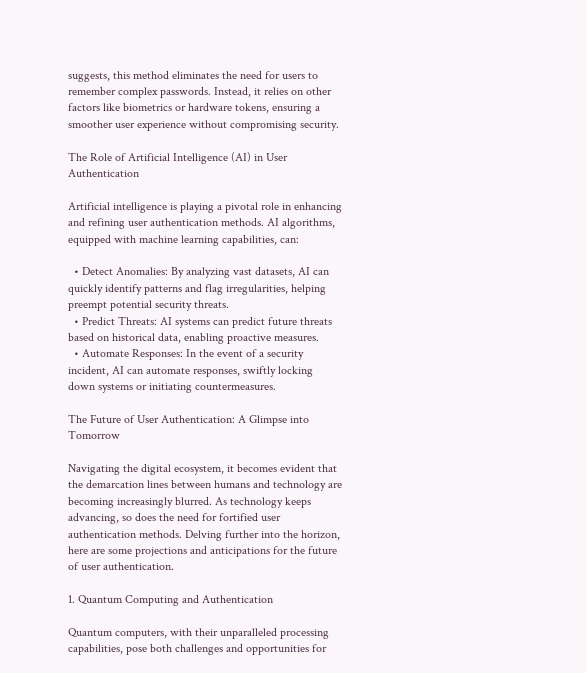suggests, this method eliminates the need for users to remember complex passwords. Instead, it relies on other factors like biometrics or hardware tokens, ensuring a smoother user experience without compromising security.

The Role of Artificial Intelligence (AI) in User Authentication

Artificial intelligence is playing a pivotal role in enhancing and refining user authentication methods. AI algorithms, equipped with machine learning capabilities, can:

  • Detect Anomalies: By analyzing vast datasets, AI can quickly identify patterns and flag irregularities, helping preempt potential security threats.
  • Predict Threats: AI systems can predict future threats based on historical data, enabling proactive measures.
  • Automate Responses: In the event of a security incident, AI can automate responses, swiftly locking down systems or initiating countermeasures.

The Future of User Authentication: A Glimpse into Tomorrow

Navigating the digital ecosystem, it becomes evident that the demarcation lines between humans and technology are becoming increasingly blurred. As technology keeps advancing, so does the need for fortified user authentication methods. Delving further into the horizon, here are some projections and anticipations for the future of user authentication.

1. Quantum Computing and Authentication

Quantum computers, with their unparalleled processing capabilities, pose both challenges and opportunities for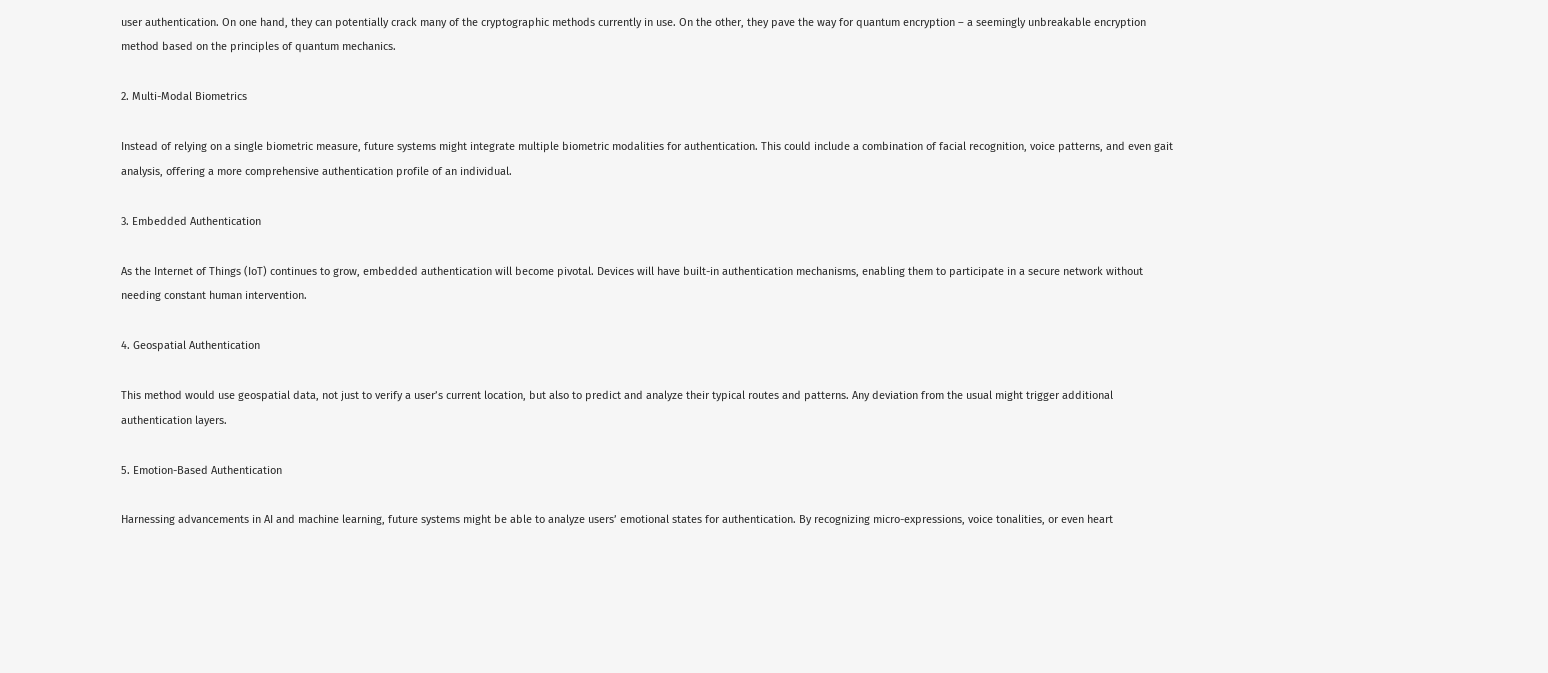user authentication. On one hand, they can potentially crack many of the cryptographic methods currently in use. On the other, they pave the way for quantum encryption – a seemingly unbreakable encryption method based on the principles of quantum mechanics.

2. Multi-Modal Biometrics

Instead of relying on a single biometric measure, future systems might integrate multiple biometric modalities for authentication. This could include a combination of facial recognition, voice patterns, and even gait analysis, offering a more comprehensive authentication profile of an individual.

3. Embedded Authentication

As the Internet of Things (IoT) continues to grow, embedded authentication will become pivotal. Devices will have built-in authentication mechanisms, enabling them to participate in a secure network without needing constant human intervention.

4. Geospatial Authentication

This method would use geospatial data, not just to verify a user’s current location, but also to predict and analyze their typical routes and patterns. Any deviation from the usual might trigger additional authentication layers.

5. Emotion-Based Authentication

Harnessing advancements in AI and machine learning, future systems might be able to analyze users’ emotional states for authentication. By recognizing micro-expressions, voice tonalities, or even heart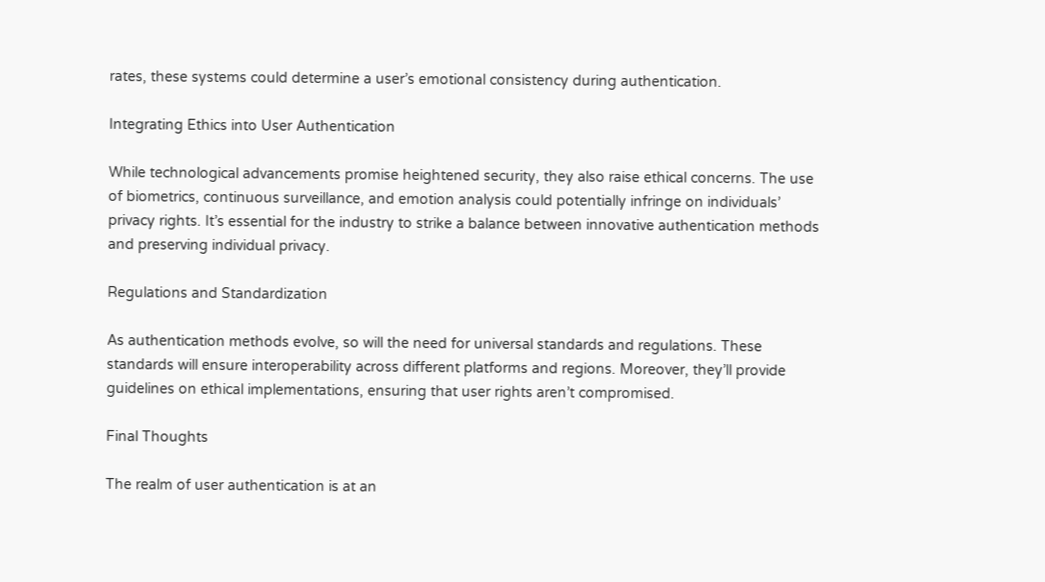rates, these systems could determine a user’s emotional consistency during authentication.

Integrating Ethics into User Authentication

While technological advancements promise heightened security, they also raise ethical concerns. The use of biometrics, continuous surveillance, and emotion analysis could potentially infringe on individuals’ privacy rights. It’s essential for the industry to strike a balance between innovative authentication methods and preserving individual privacy.

Regulations and Standardization

As authentication methods evolve, so will the need for universal standards and regulations. These standards will ensure interoperability across different platforms and regions. Moreover, they’ll provide guidelines on ethical implementations, ensuring that user rights aren’t compromised.

Final Thoughts

The realm of user authentication is at an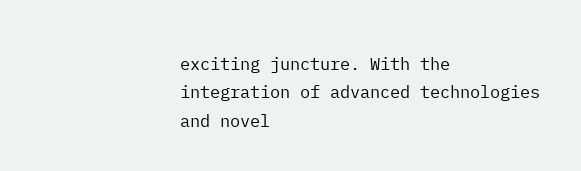exciting juncture. With the integration of advanced technologies and novel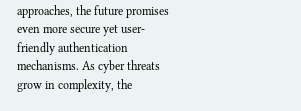approaches, the future promises even more secure yet user-friendly authentication mechanisms. As cyber threats grow in complexity, the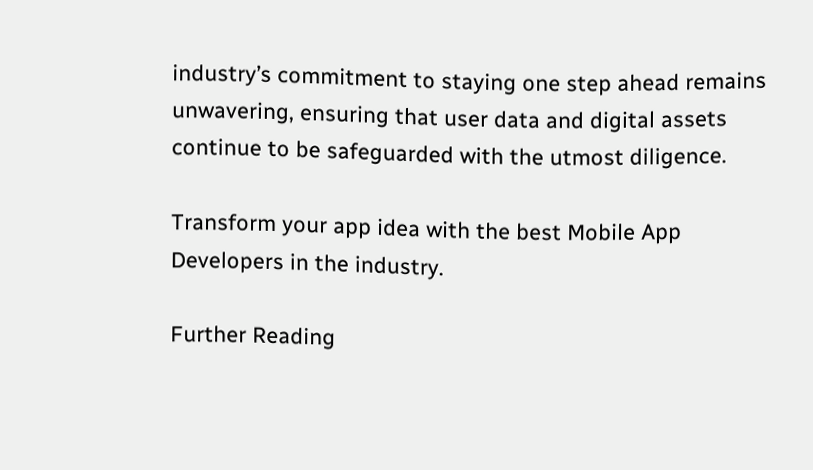industry’s commitment to staying one step ahead remains unwavering, ensuring that user data and digital assets continue to be safeguarded with the utmost diligence.

Transform your app idea with the best Mobile App Developers in the industry.

Further Reading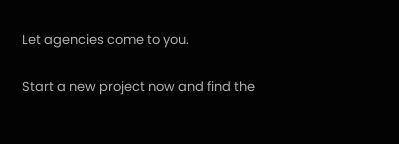Let agencies come to you.

Start a new project now and find the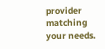provider matching your needs.